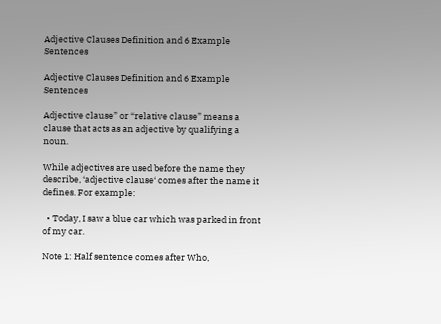Adjective Clauses Definition and 6 Example Sentences

Adjective Clauses Definition and 6 Example Sentences

Adjective clause” or “relative clause” means a clause that acts as an adjective by qualifying a noun.

While adjectives are used before the name they describe, ‘adjective clause‘ comes after the name it defines. For example:

  • Today, I saw a blue car which was parked in front of my car.

Note 1: Half sentence comes after Who,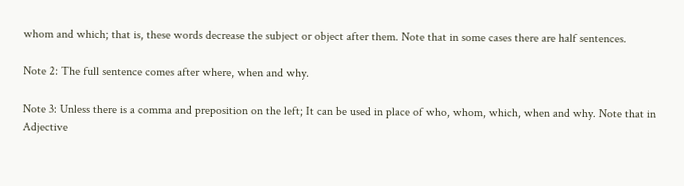whom and which; that is, these words decrease the subject or object after them. Note that in some cases there are half sentences.

Note 2: The full sentence comes after where, when and why.

Note 3: Unless there is a comma and preposition on the left; It can be used in place of who, whom, which, when and why. Note that in Adjective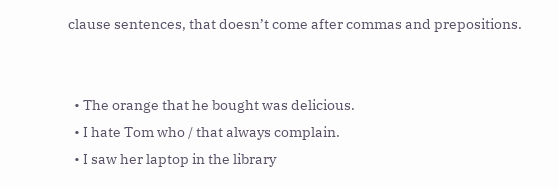clause sentences, that doesn’t come after commas and prepositions.


  • The orange that he bought was delicious.
  • I hate Tom who / that always complain.
  • I saw her laptop in the library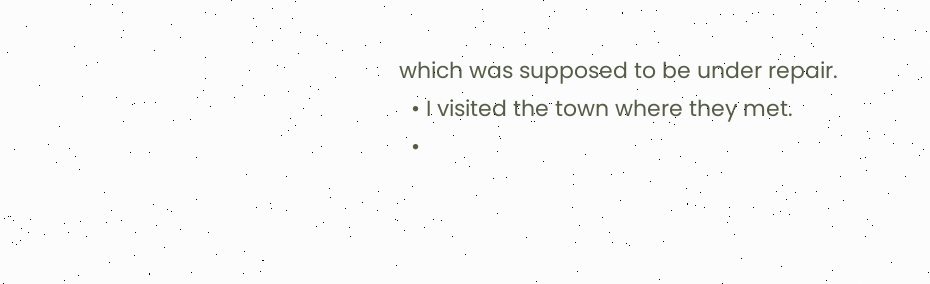which was supposed to be under repair.
  • I visited the town where they met.
  •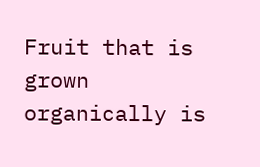Fruit that is grown organically is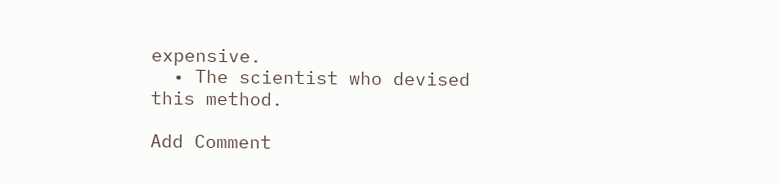expensive.
  • The scientist who devised this method.

Add Comment